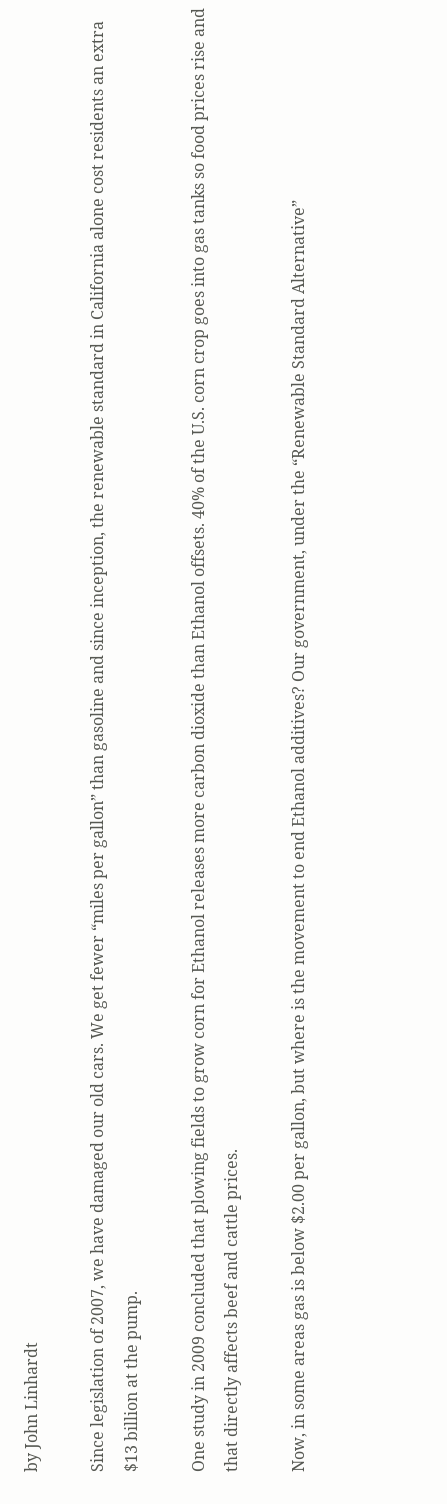by John Linhardt

Since legislation of 2007, we have damaged our old cars. We get fewer “miles per gallon” than gasoline and since inception, the renewable standard in California alone cost residents an extra $13 billion at the pump.

One study in 2009 concluded that plowing fields to grow corn for Ethanol releases more carbon dioxide than Ethanol offsets. 40% of the U.S. corn crop goes into gas tanks so food prices rise and that directly affects beef and cattle prices.

Now, in some areas gas is below $2.00 per gallon, but where is the movement to end Ethanol additives? Our government, under the “Renewable Standard Alternative”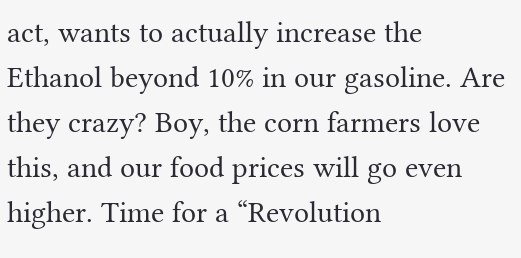act, wants to actually increase the Ethanol beyond 10% in our gasoline. Are they crazy? Boy, the corn farmers love this, and our food prices will go even higher. Time for a “Revolution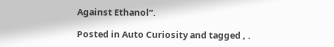Against Ethanol”.

Posted in Auto Curiosity and tagged , .